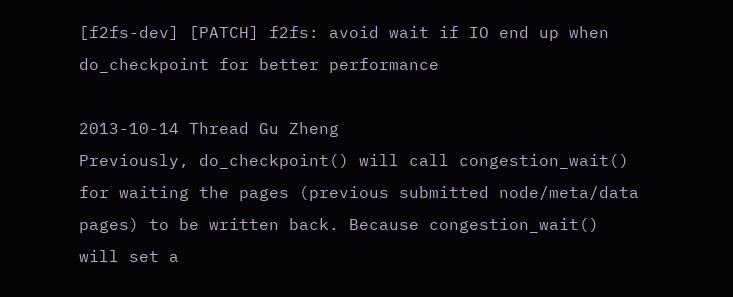[f2fs-dev] [PATCH] f2fs: avoid wait if IO end up when do_checkpoint for better performance

2013-10-14 Thread Gu Zheng
Previously, do_checkpoint() will call congestion_wait() for waiting the pages (previous submitted node/meta/data pages) to be written back. Because congestion_wait() will set a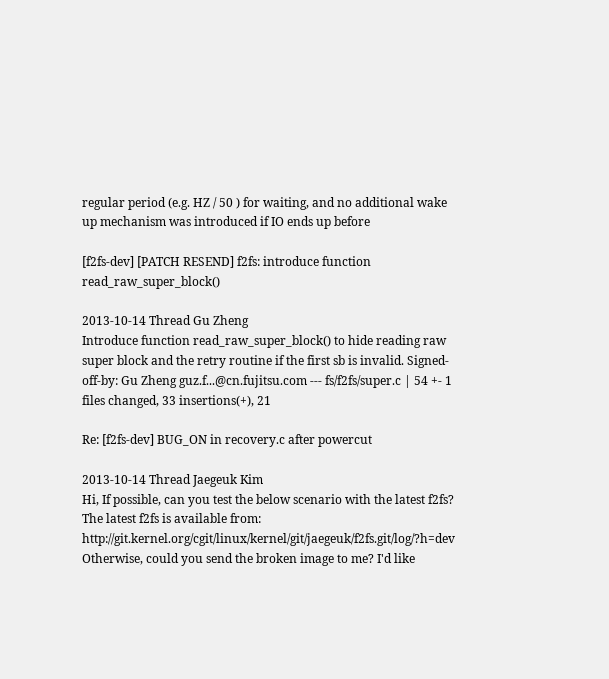regular period (e.g. HZ / 50 ) for waiting, and no additional wake up mechanism was introduced if IO ends up before

[f2fs-dev] [PATCH RESEND] f2fs: introduce function read_raw_super_block()

2013-10-14 Thread Gu Zheng
Introduce function read_raw_super_block() to hide reading raw super block and the retry routine if the first sb is invalid. Signed-off-by: Gu Zheng guz.f...@cn.fujitsu.com --- fs/f2fs/super.c | 54 +- 1 files changed, 33 insertions(+), 21

Re: [f2fs-dev] BUG_ON in recovery.c after powercut

2013-10-14 Thread Jaegeuk Kim
Hi, If possible, can you test the below scenario with the latest f2fs? The latest f2fs is available from: http://git.kernel.org/cgit/linux/kernel/git/jaegeuk/f2fs.git/log/?h=dev Otherwise, could you send the broken image to me? I'd like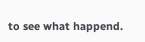to see what happend.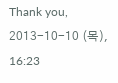Thank you, 2013-10-10 (목), 16:23